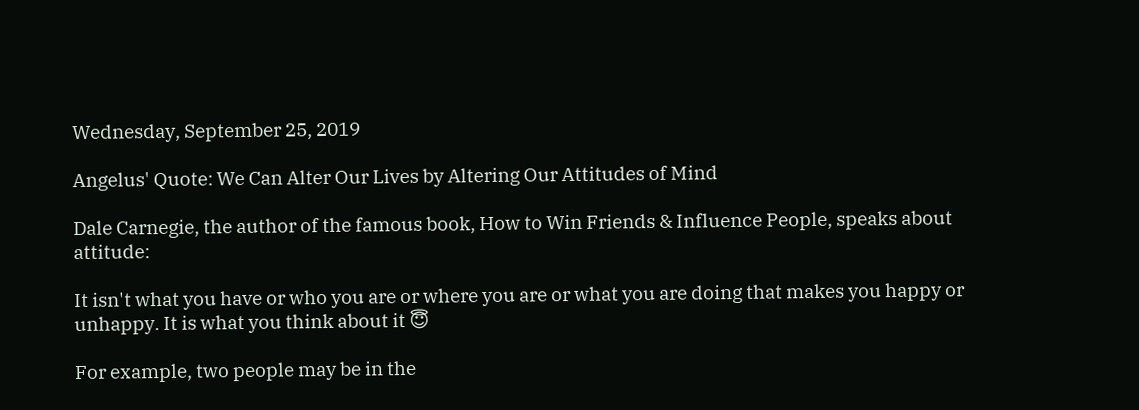Wednesday, September 25, 2019

Angelus' Quote: We Can Alter Our Lives by Altering Our Attitudes of Mind

Dale Carnegie, the author of the famous book, How to Win Friends & Influence People, speaks about attitude:

It isn't what you have or who you are or where you are or what you are doing that makes you happy or unhappy. It is what you think about it 😇

For example, two people may be in the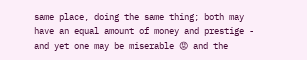same place, doing the same thing; both may have an equal amount of money and prestige - and yet one may be miserable 😡 and the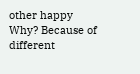other happy  Why? Because of different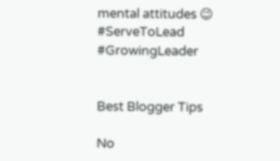mental attitudes 😉 #ServeToLead #GrowingLeader


Best Blogger Tips

No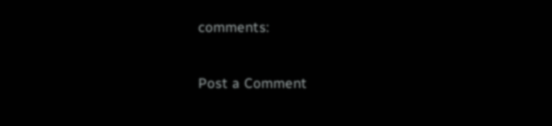comments:

Post a Comment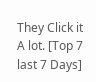They Click it A lot. [Top 7 last 7 Days]